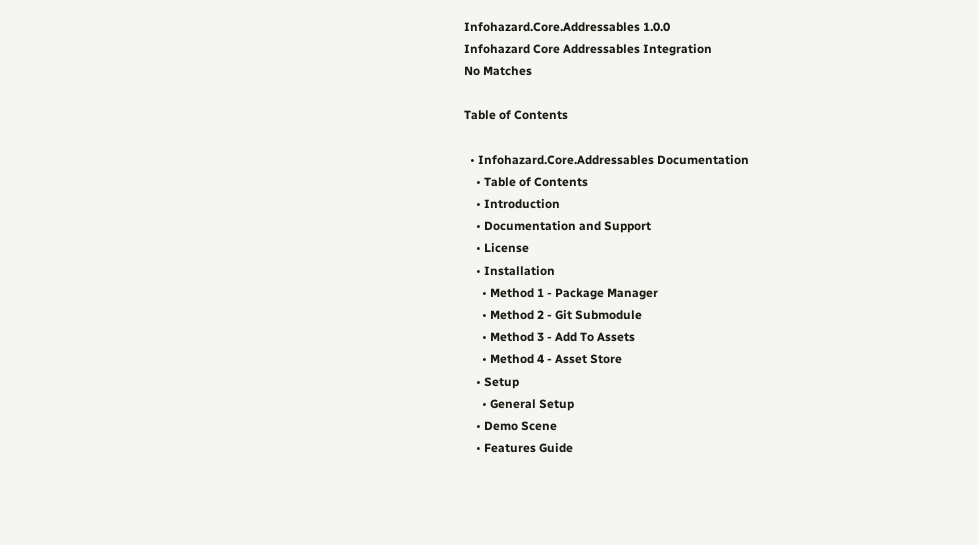Infohazard.Core.Addressables 1.0.0
Infohazard Core Addressables Integration
No Matches

Table of Contents

  • Infohazard.Core.Addressables Documentation
    • Table of Contents
    • Introduction
    • Documentation and Support
    • License
    • Installation
      • Method 1 - Package Manager
      • Method 2 - Git Submodule
      • Method 3 - Add To Assets
      • Method 4 - Asset Store
    • Setup
      • General Setup
    • Demo Scene
    • Features Guide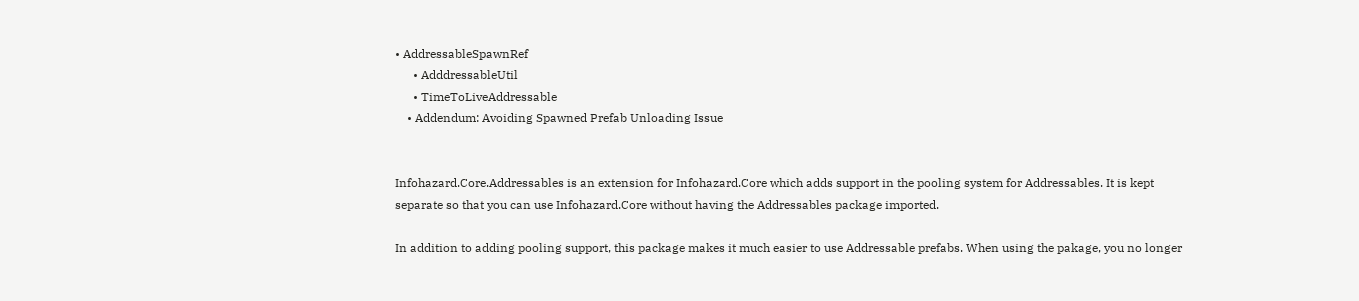• AddressableSpawnRef
      • AdddressableUtil
      • TimeToLiveAddressable
    • Addendum: Avoiding Spawned Prefab Unloading Issue


Infohazard.Core.Addressables is an extension for Infohazard.Core which adds support in the pooling system for Addressables. It is kept separate so that you can use Infohazard.Core without having the Addressables package imported.

In addition to adding pooling support, this package makes it much easier to use Addressable prefabs. When using the pakage, you no longer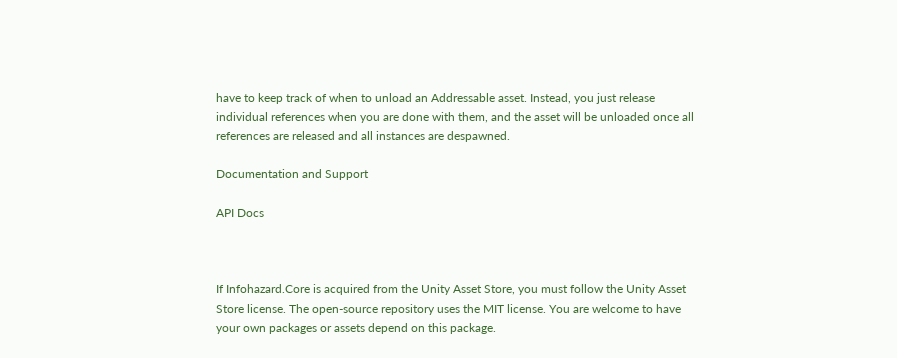have to keep track of when to unload an Addressable asset. Instead, you just release individual references when you are done with them, and the asset will be unloaded once all references are released and all instances are despawned.

Documentation and Support

API Docs



If Infohazard.Core is acquired from the Unity Asset Store, you must follow the Unity Asset Store license. The open-source repository uses the MIT license. You are welcome to have your own packages or assets depend on this package.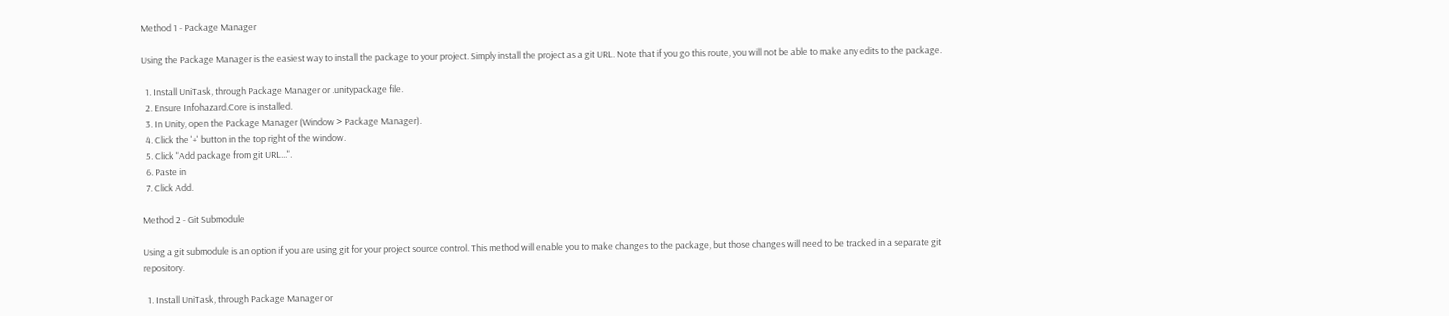Method 1 - Package Manager

Using the Package Manager is the easiest way to install the package to your project. Simply install the project as a git URL. Note that if you go this route, you will not be able to make any edits to the package.

  1. Install UniTask, through Package Manager or .unitypackage file.
  2. Ensure Infohazard.Core is installed.
  3. In Unity, open the Package Manager (Window > Package Manager).
  4. Click the '+' button in the top right of the window.
  5. Click "Add package from git URL...".
  6. Paste in
  7. Click Add.

Method 2 - Git Submodule

Using a git submodule is an option if you are using git for your project source control. This method will enable you to make changes to the package, but those changes will need to be tracked in a separate git repository.

  1. Install UniTask, through Package Manager or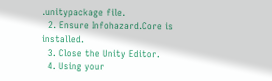.unitypackage file.
  2. Ensure Infohazard.Core is installed.
  3. Close the Unity Editor.
  4. Using your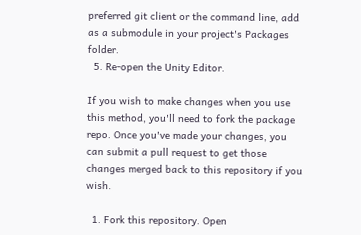preferred git client or the command line, add as a submodule in your project's Packages folder.
  5. Re-open the Unity Editor.

If you wish to make changes when you use this method, you'll need to fork the package repo. Once you've made your changes, you can submit a pull request to get those changes merged back to this repository if you wish.

  1. Fork this repository. Open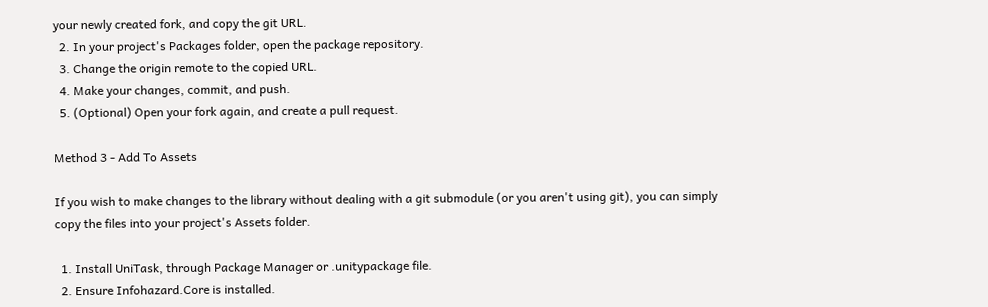your newly created fork, and copy the git URL.
  2. In your project's Packages folder, open the package repository.
  3. Change the origin remote to the copied URL.
  4. Make your changes, commit, and push.
  5. (Optional) Open your fork again, and create a pull request.

Method 3 - Add To Assets

If you wish to make changes to the library without dealing with a git submodule (or you aren't using git), you can simply copy the files into your project's Assets folder.

  1. Install UniTask, through Package Manager or .unitypackage file.
  2. Ensure Infohazard.Core is installed.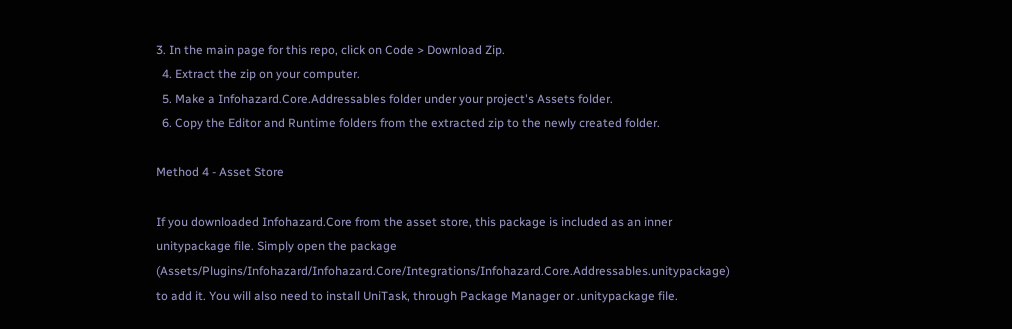3. In the main page for this repo, click on Code > Download Zip.
  4. Extract the zip on your computer.
  5. Make a Infohazard.Core.Addressables folder under your project's Assets folder.
  6. Copy the Editor and Runtime folders from the extracted zip to the newly created folder.

Method 4 - Asset Store

If you downloaded Infohazard.Core from the asset store, this package is included as an inner unitypackage file. Simply open the package (Assets/Plugins/Infohazard/Infohazard.Core/Integrations/Infohazard.Core.Addressables.unitypackage) to add it. You will also need to install UniTask, through Package Manager or .unitypackage file.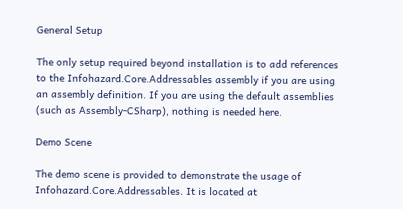General Setup

The only setup required beyond installation is to add references to the Infohazard.Core.Addressables assembly if you are using an assembly definition. If you are using the default assemblies (such as Assembly-CSharp), nothing is needed here.

Demo Scene

The demo scene is provided to demonstrate the usage of Infohazard.Core.Addressables. It is located at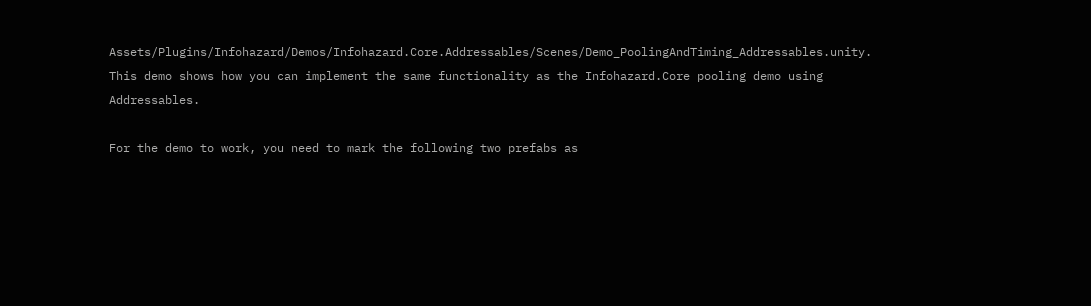Assets/Plugins/Infohazard/Demos/Infohazard.Core.Addressables/Scenes/Demo_PoolingAndTiming_Addressables.unity. This demo shows how you can implement the same functionality as the Infohazard.Core pooling demo using Addressables.

For the demo to work, you need to mark the following two prefabs as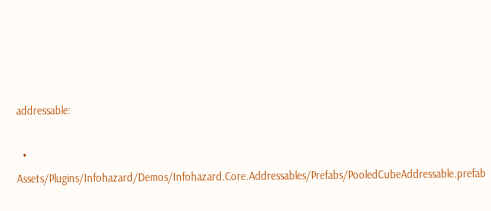addressable:

  • Assets/Plugins/Infohazard/Demos/Infohazard.Core.Addressables/Prefabs/PooledCubeAddressable.prefab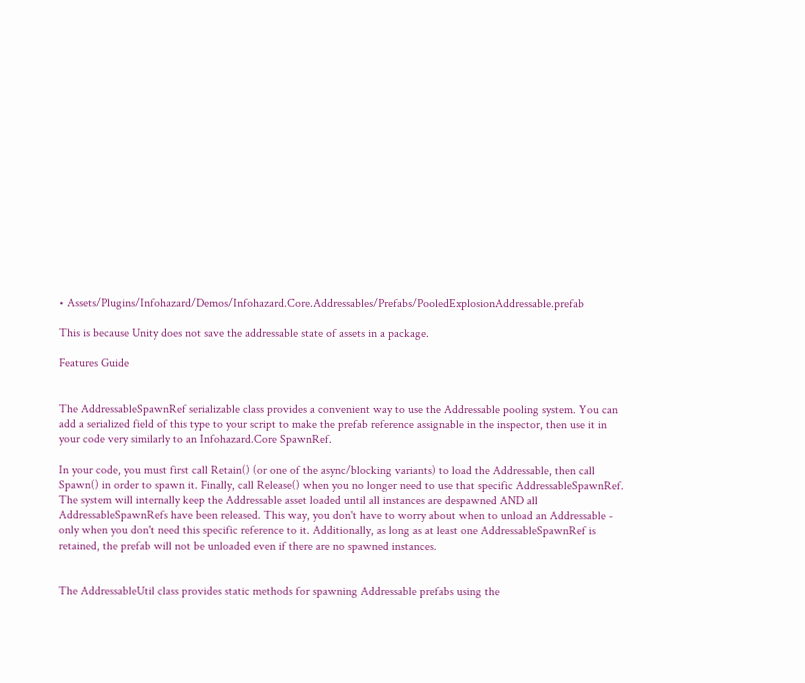• Assets/Plugins/Infohazard/Demos/Infohazard.Core.Addressables/Prefabs/PooledExplosionAddressable.prefab

This is because Unity does not save the addressable state of assets in a package.

Features Guide


The AddressableSpawnRef serializable class provides a convenient way to use the Addressable pooling system. You can add a serialized field of this type to your script to make the prefab reference assignable in the inspector, then use it in your code very similarly to an Infohazard.Core SpawnRef.

In your code, you must first call Retain() (or one of the async/blocking variants) to load the Addressable, then call Spawn() in order to spawn it. Finally, call Release() when you no longer need to use that specific AddressableSpawnRef. The system will internally keep the Addressable asset loaded until all instances are despawned AND all AddressableSpawnRefs have been released. This way, you don't have to worry about when to unload an Addressable - only when you don't need this specific reference to it. Additionally, as long as at least one AddressableSpawnRef is retained, the prefab will not be unloaded even if there are no spawned instances.


The AddressableUtil class provides static methods for spawning Addressable prefabs using the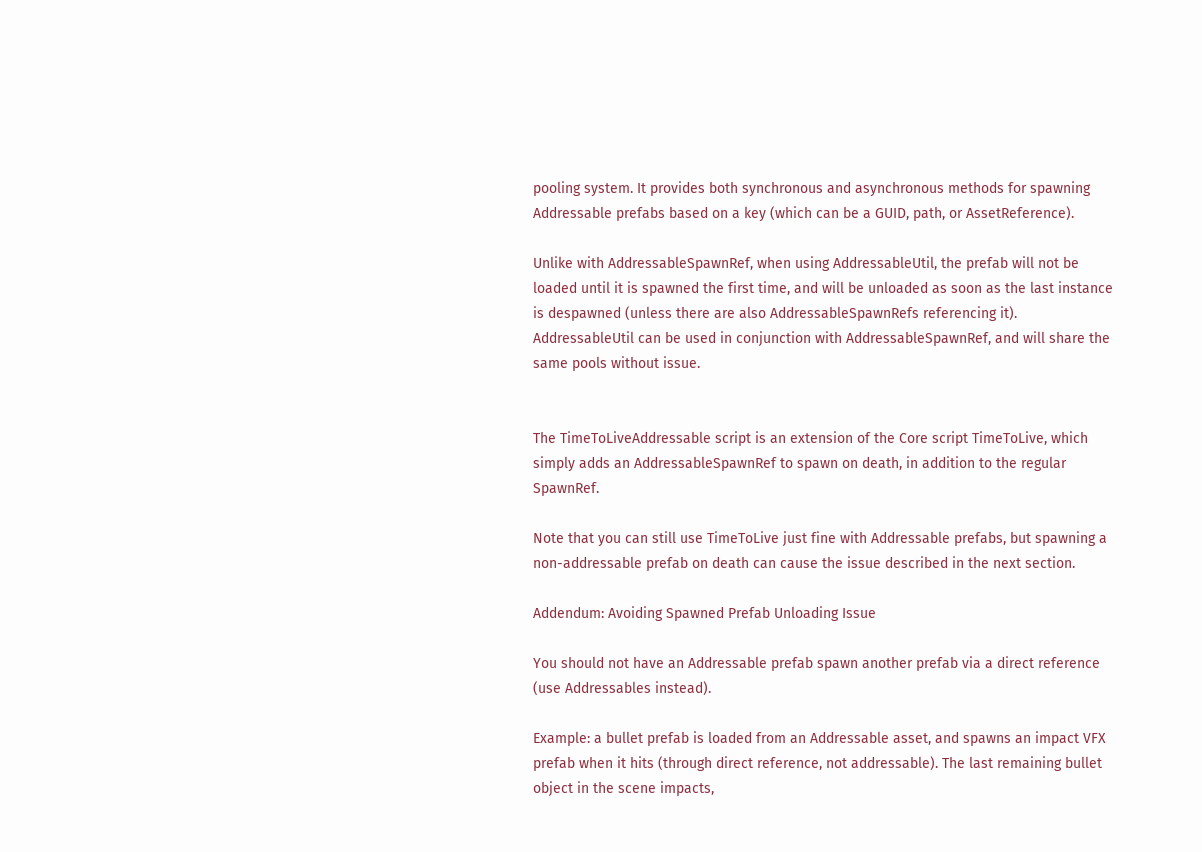pooling system. It provides both synchronous and asynchronous methods for spawning Addressable prefabs based on a key (which can be a GUID, path, or AssetReference).

Unlike with AddressableSpawnRef, when using AddressableUtil, the prefab will not be loaded until it is spawned the first time, and will be unloaded as soon as the last instance is despawned (unless there are also AddressableSpawnRefs referencing it). AddressableUtil can be used in conjunction with AddressableSpawnRef, and will share the same pools without issue.


The TimeToLiveAddressable script is an extension of the Core script TimeToLive, which simply adds an AddressableSpawnRef to spawn on death, in addition to the regular SpawnRef.

Note that you can still use TimeToLive just fine with Addressable prefabs, but spawning a non-addressable prefab on death can cause the issue described in the next section.

Addendum: Avoiding Spawned Prefab Unloading Issue

You should not have an Addressable prefab spawn another prefab via a direct reference (use Addressables instead).

Example: a bullet prefab is loaded from an Addressable asset, and spawns an impact VFX prefab when it hits (through direct reference, not addressable). The last remaining bullet object in the scene impacts,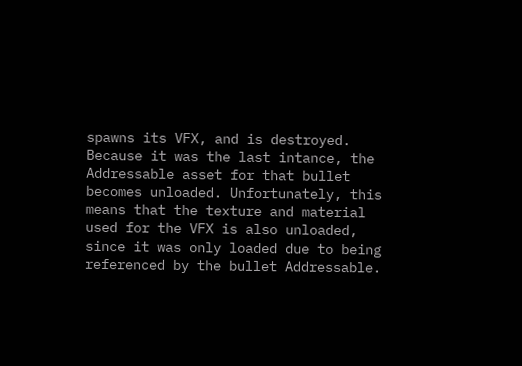spawns its VFX, and is destroyed. Because it was the last intance, the Addressable asset for that bullet becomes unloaded. Unfortunately, this means that the texture and material used for the VFX is also unloaded, since it was only loaded due to being referenced by the bullet Addressable.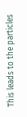This leads to the particles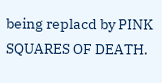being replacd by PINK SQUARES OF DEATH.